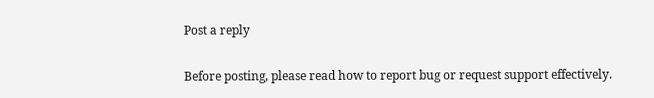Post a reply

Before posting, please read how to report bug or request support effectively.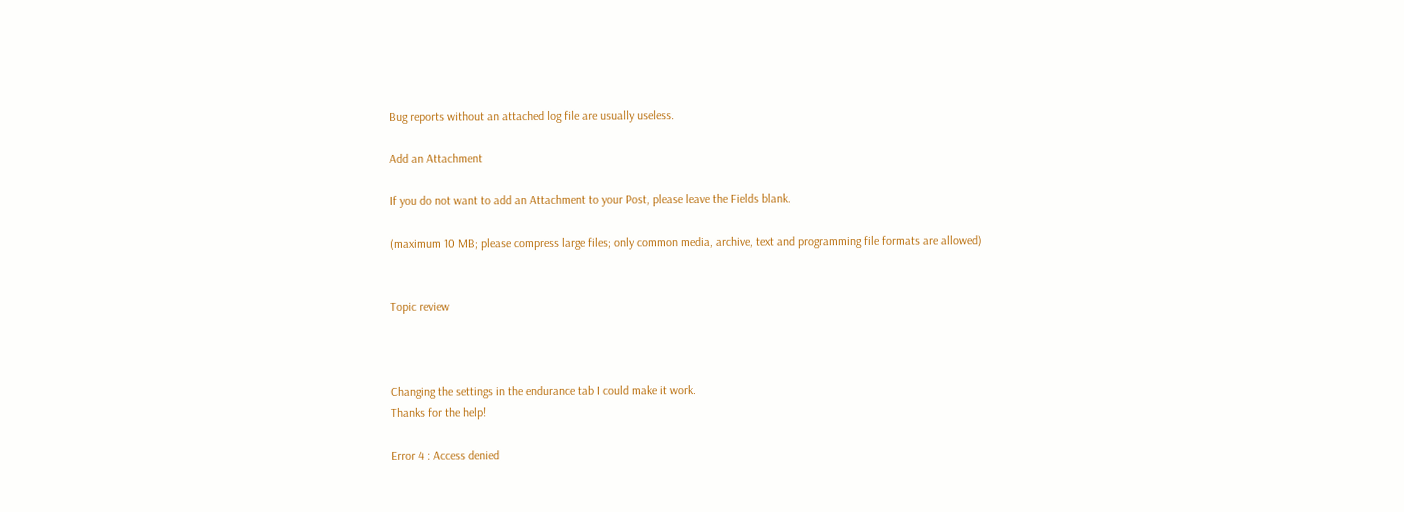Bug reports without an attached log file are usually useless.

Add an Attachment

If you do not want to add an Attachment to your Post, please leave the Fields blank.

(maximum 10 MB; please compress large files; only common media, archive, text and programming file formats are allowed)


Topic review



Changing the settings in the endurance tab I could make it work.
Thanks for the help!

Error 4 : Access denied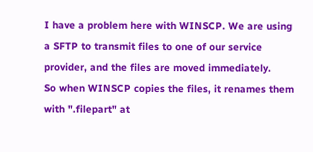I have a problem here with WINSCP. We are using a SFTP to transmit files to one of our service provider, and the files are moved immediately.
So when WINSCP copies the files, it renames them with ".filepart" at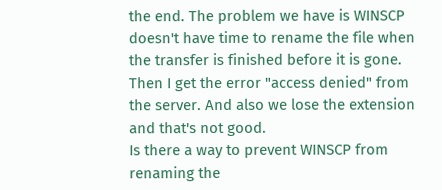the end. The problem we have is WINSCP doesn't have time to rename the file when the transfer is finished before it is gone. Then I get the error "access denied" from the server. And also we lose the extension and that's not good.
Is there a way to prevent WINSCP from renaming the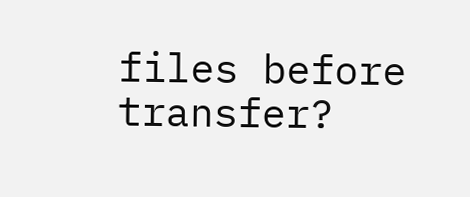files before transfer?